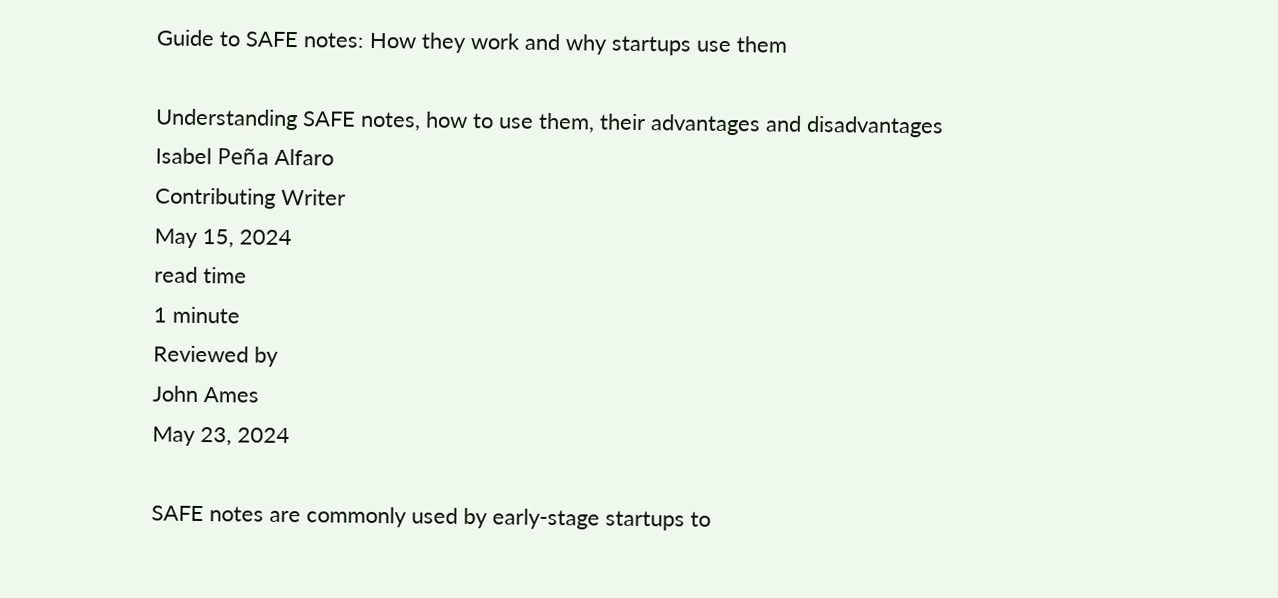Guide to SAFE notes: How they work and why startups use them

Understanding SAFE notes, how to use them, their advantages and disadvantages
Isabel Peña Alfaro
Contributing Writer
May 15, 2024
read time
1 minute
Reviewed by
John Ames
May 23, 2024

SAFE notes are commonly used by early-stage startups to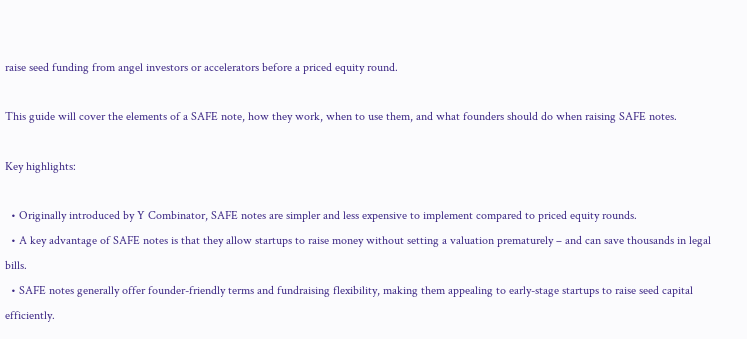raise seed funding from angel investors or accelerators before a priced equity round.

This guide will cover the elements of a SAFE note, how they work, when to use them, and what founders should do when raising SAFE notes.

Key highlights:

  • Originally introduced by Y Combinator, SAFE notes are simpler and less expensive to implement compared to priced equity rounds.
  • A key advantage of SAFE notes is that they allow startups to raise money without setting a valuation prematurely – and can save thousands in legal bills.
  • SAFE notes generally offer founder-friendly terms and fundraising flexibility, making them appealing to early-stage startups to raise seed capital efficiently.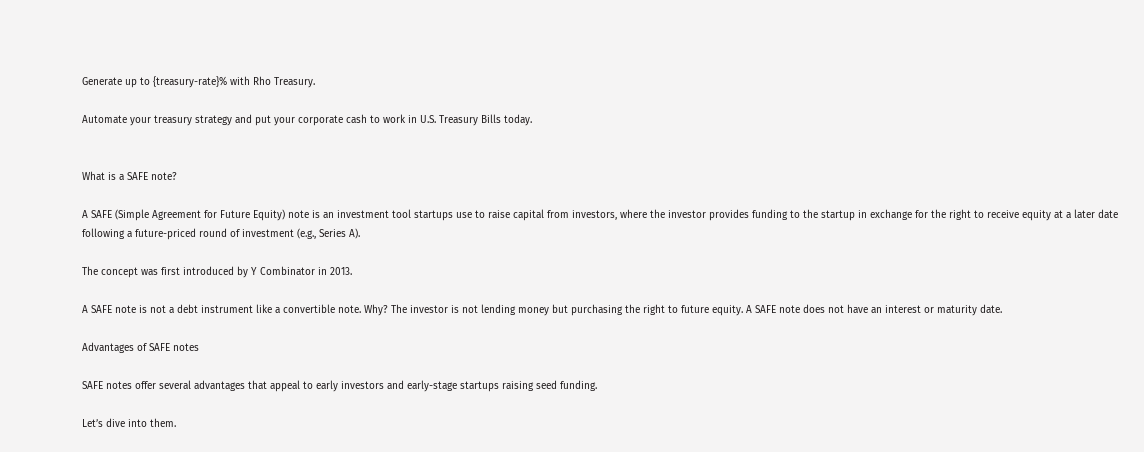Generate up to {treasury-rate}% with Rho Treasury.

Automate your treasury strategy and put your corporate cash to work in U.S. Treasury Bills today.


What is a SAFE note?

A SAFE (Simple Agreement for Future Equity) note is an investment tool startups use to raise capital from investors, where the investor provides funding to the startup in exchange for the right to receive equity at a later date following a future-priced round of investment (e.g., Series A).

The concept was first introduced by Y Combinator in 2013.

A SAFE note is not a debt instrument like a convertible note. Why? The investor is not lending money but purchasing the right to future equity. A SAFE note does not have an interest or maturity date.

Advantages of SAFE notes

SAFE notes offer several advantages that appeal to early investors and early-stage startups raising seed funding.

Let’s dive into them.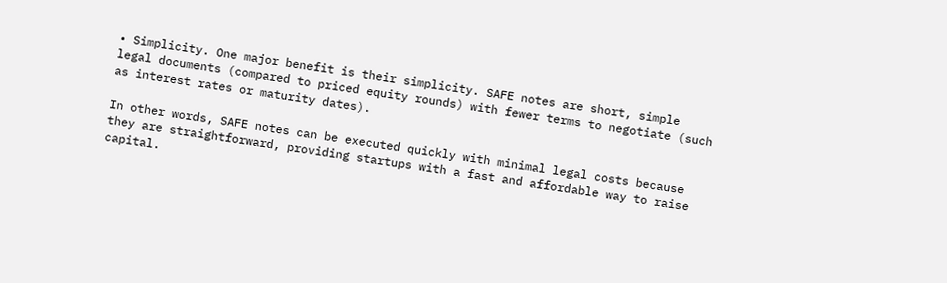• Simplicity. One major benefit is their simplicity. SAFE notes are short, simple legal documents (compared to priced equity rounds) with fewer terms to negotiate (such as interest rates or maturity dates).

In other words, SAFE notes can be executed quickly with minimal legal costs because they are straightforward, providing startups with a fast and affordable way to raise capital.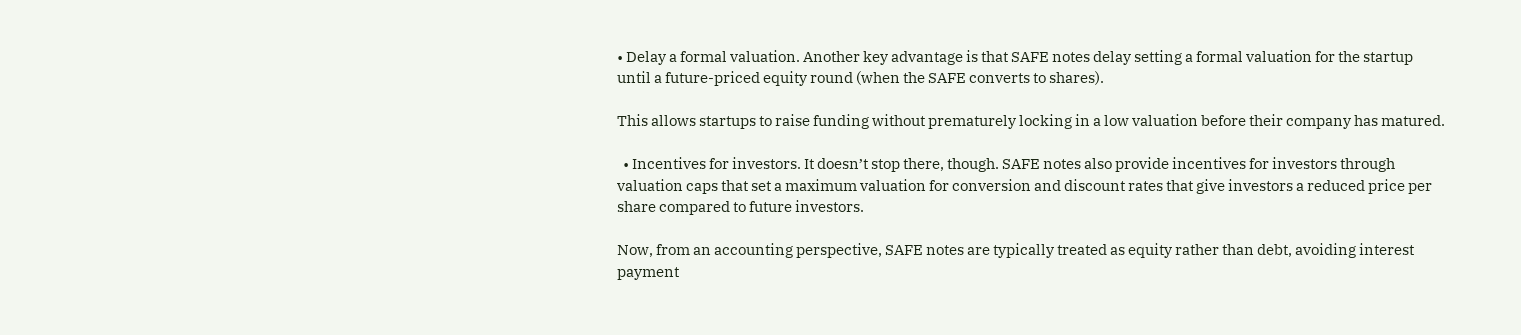• Delay a formal valuation. Another key advantage is that SAFE notes delay setting a formal valuation for the startup until a future-priced equity round (when the SAFE converts to shares).

This allows startups to raise funding without prematurely locking in a low valuation before their company has matured.

  • Incentives for investors. It doesn’t stop there, though. SAFE notes also provide incentives for investors through valuation caps that set a maximum valuation for conversion and discount rates that give investors a reduced price per share compared to future investors.

Now, from an accounting perspective, SAFE notes are typically treated as equity rather than debt, avoiding interest payment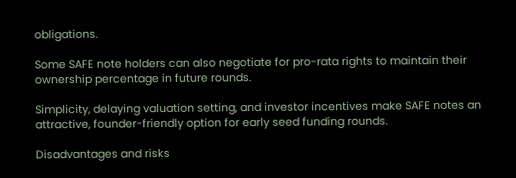obligations.

Some SAFE note holders can also negotiate for pro-rata rights to maintain their ownership percentage in future rounds.

Simplicity, delaying valuation setting, and investor incentives make SAFE notes an attractive, founder-friendly option for early seed funding rounds.

Disadvantages and risks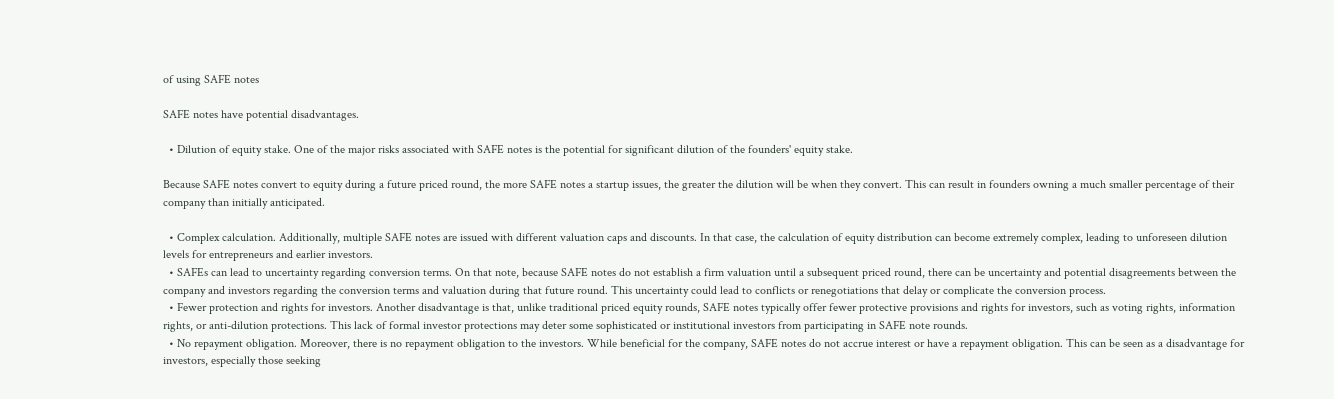of using SAFE notes

SAFE notes have potential disadvantages.

  • Dilution of equity stake. One of the major risks associated with SAFE notes is the potential for significant dilution of the founders' equity stake.

Because SAFE notes convert to equity during a future priced round, the more SAFE notes a startup issues, the greater the dilution will be when they convert. This can result in founders owning a much smaller percentage of their company than initially anticipated.

  • Complex calculation. Additionally, multiple SAFE notes are issued with different valuation caps and discounts. In that case, the calculation of equity distribution can become extremely complex, leading to unforeseen dilution levels for entrepreneurs and earlier investors.
  • SAFEs can lead to uncertainty regarding conversion terms. On that note, because SAFE notes do not establish a firm valuation until a subsequent priced round, there can be uncertainty and potential disagreements between the company and investors regarding the conversion terms and valuation during that future round. This uncertainty could lead to conflicts or renegotiations that delay or complicate the conversion process.
  • Fewer protection and rights for investors. Another disadvantage is that, unlike traditional priced equity rounds, SAFE notes typically offer fewer protective provisions and rights for investors, such as voting rights, information rights, or anti-dilution protections. This lack of formal investor protections may deter some sophisticated or institutional investors from participating in SAFE note rounds.
  • No repayment obligation. Moreover, there is no repayment obligation to the investors. While beneficial for the company, SAFE notes do not accrue interest or have a repayment obligation. This can be seen as a disadvantage for investors, especially those seeking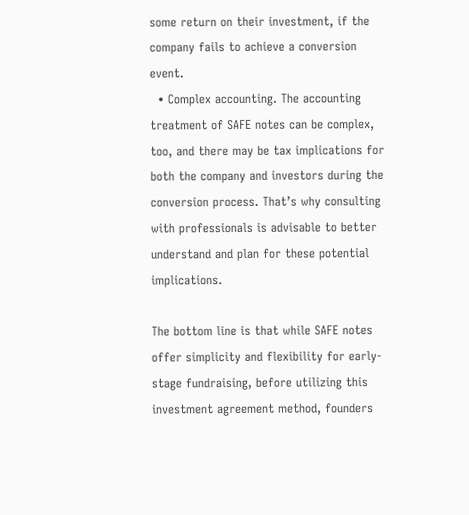some return on their investment, if the company fails to achieve a conversion event.
  • Complex accounting. The accounting treatment of SAFE notes can be complex, too, and there may be tax implications for both the company and investors during the conversion process. That’s why consulting with professionals is advisable to better understand and plan for these potential implications.

The bottom line is that while SAFE notes offer simplicity and flexibility for early-stage fundraising, before utilizing this investment agreement method, founders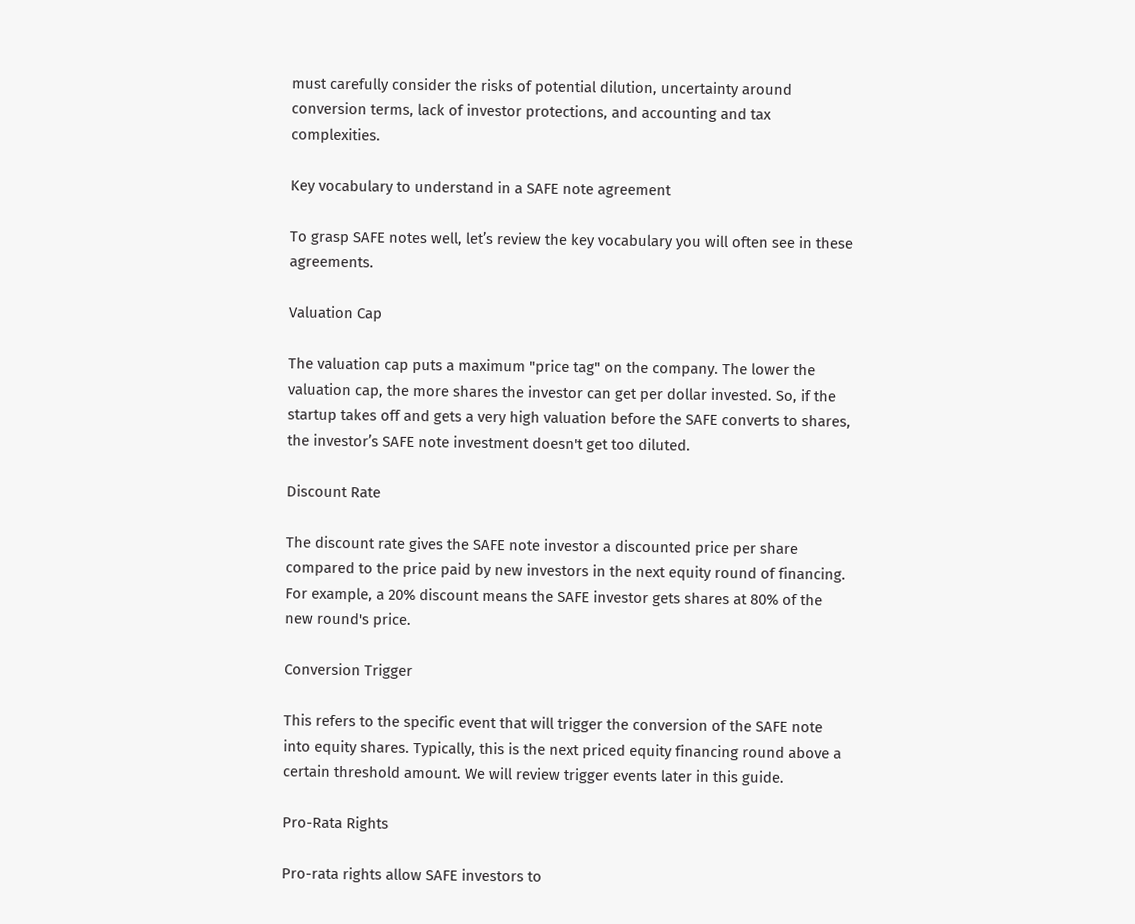must carefully consider the risks of potential dilution, uncertainty around conversion terms, lack of investor protections, and accounting and tax complexities.

Key vocabulary to understand in a SAFE note agreement

To grasp SAFE notes well, let’s review the key vocabulary you will often see in these agreements.

Valuation Cap

The valuation cap puts a maximum "price tag" on the company. The lower the valuation cap, the more shares the investor can get per dollar invested. So, if the startup takes off and gets a very high valuation before the SAFE converts to shares, the investor’s SAFE note investment doesn't get too diluted.

Discount Rate

The discount rate gives the SAFE note investor a discounted price per share compared to the price paid by new investors in the next equity round of financing. For example, a 20% discount means the SAFE investor gets shares at 80% of the new round's price.

Conversion Trigger

This refers to the specific event that will trigger the conversion of the SAFE note into equity shares. Typically, this is the next priced equity financing round above a certain threshold amount. We will review trigger events later in this guide.

Pro-Rata Rights

Pro-rata rights allow SAFE investors to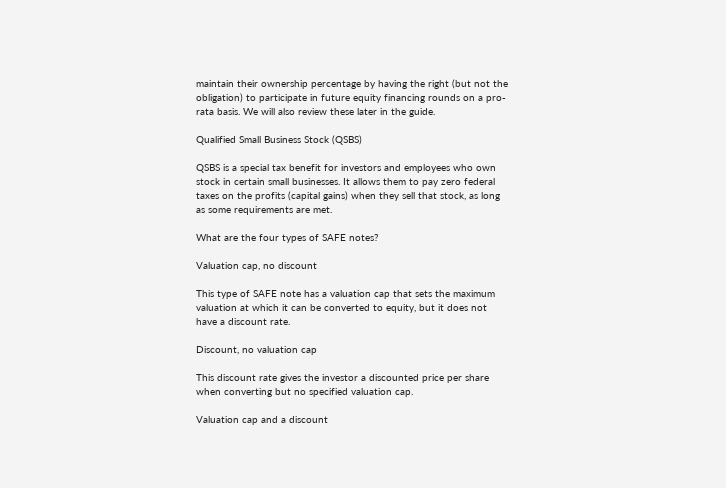maintain their ownership percentage by having the right (but not the obligation) to participate in future equity financing rounds on a pro-rata basis. We will also review these later in the guide.

Qualified Small Business Stock (QSBS)

QSBS is a special tax benefit for investors and employees who own stock in certain small businesses. It allows them to pay zero federal taxes on the profits (capital gains) when they sell that stock, as long as some requirements are met.

What are the four types of SAFE notes?

Valuation cap, no discount

This type of SAFE note has a valuation cap that sets the maximum valuation at which it can be converted to equity, but it does not have a discount rate.

Discount, no valuation cap

This discount rate gives the investor a discounted price per share when converting but no specified valuation cap.

Valuation cap and a discount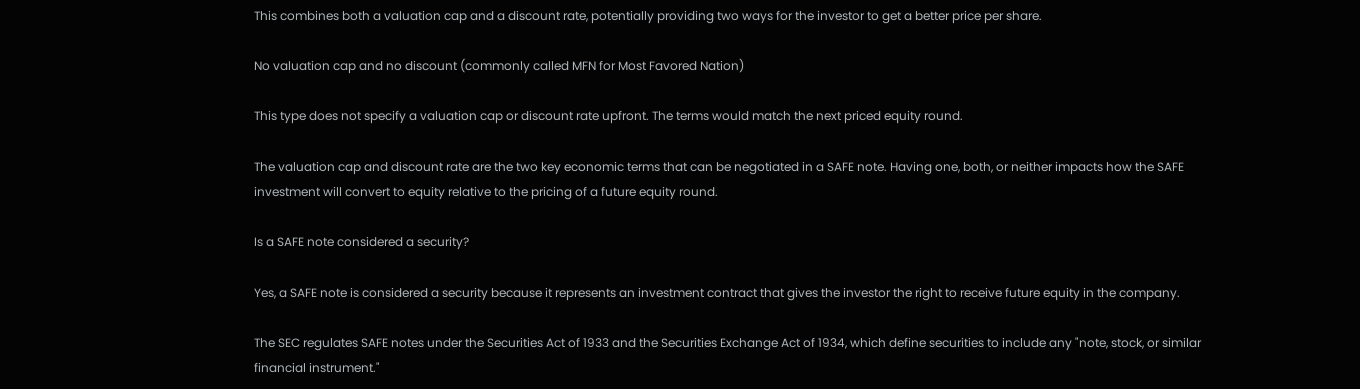This combines both a valuation cap and a discount rate, potentially providing two ways for the investor to get a better price per share.

No valuation cap and no discount (commonly called MFN for Most Favored Nation)

This type does not specify a valuation cap or discount rate upfront. The terms would match the next priced equity round.

The valuation cap and discount rate are the two key economic terms that can be negotiated in a SAFE note. Having one, both, or neither impacts how the SAFE investment will convert to equity relative to the pricing of a future equity round.

Is a SAFE note considered a security?

Yes, a SAFE note is considered a security because it represents an investment contract that gives the investor the right to receive future equity in the company.

The SEC regulates SAFE notes under the Securities Act of 1933 and the Securities Exchange Act of 1934, which define securities to include any "note, stock, or similar financial instrument."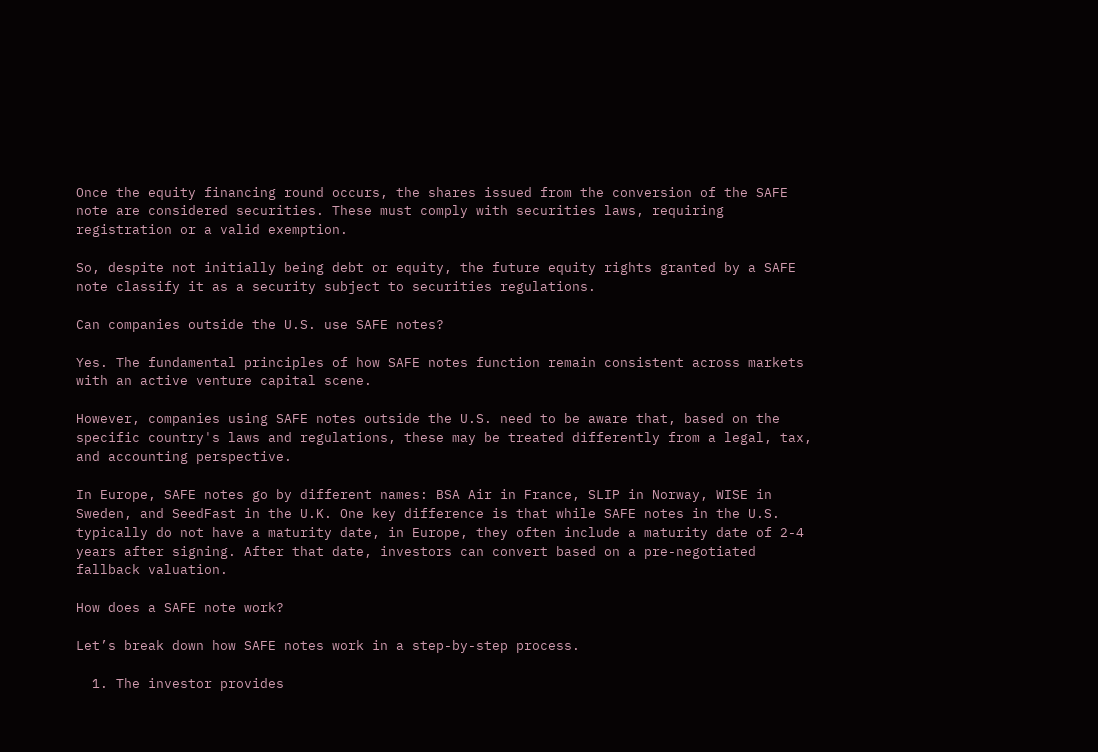Once the equity financing round occurs, the shares issued from the conversion of the SAFE note are considered securities. These must comply with securities laws, requiring registration or a valid exemption.

So, despite not initially being debt or equity, the future equity rights granted by a SAFE note classify it as a security subject to securities regulations.

Can companies outside the U.S. use SAFE notes?

Yes. The fundamental principles of how SAFE notes function remain consistent across markets with an active venture capital scene.

However, companies using SAFE notes outside the U.S. need to be aware that, based on the specific country's laws and regulations, these may be treated differently from a legal, tax, and accounting perspective.

In Europe, SAFE notes go by different names: BSA Air in France, SLIP in Norway, WISE in Sweden, and SeedFast in the U.K. One key difference is that while SAFE notes in the U.S. typically do not have a maturity date, in Europe, they often include a maturity date of 2-4 years after signing. After that date, investors can convert based on a pre-negotiated fallback valuation.

How does a SAFE note work?

Let’s break down how SAFE notes work in a step-by-step process.

  1. The investor provides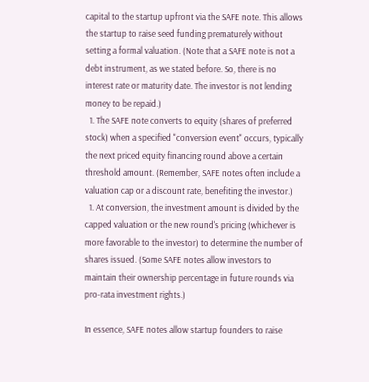capital to the startup upfront via the SAFE note. This allows the startup to raise seed funding prematurely without setting a formal valuation. (Note that a SAFE note is not a debt instrument, as we stated before. So, there is no interest rate or maturity date. The investor is not lending money to be repaid.)
  1. The SAFE note converts to equity (shares of preferred stock) when a specified "conversion event" occurs, typically the next priced equity financing round above a certain threshold amount. (Remember, SAFE notes often include a valuation cap or a discount rate, benefiting the investor.)
  1. At conversion, the investment amount is divided by the capped valuation or the new round's pricing (whichever is more favorable to the investor) to determine the number of shares issued. (Some SAFE notes allow investors to maintain their ownership percentage in future rounds via pro-rata investment rights.)

In essence, SAFE notes allow startup founders to raise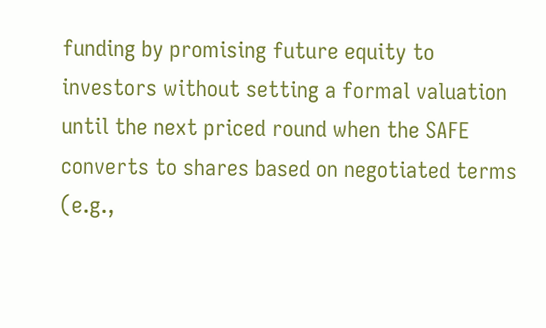funding by promising future equity to investors without setting a formal valuation until the next priced round when the SAFE converts to shares based on negotiated terms (e.g.,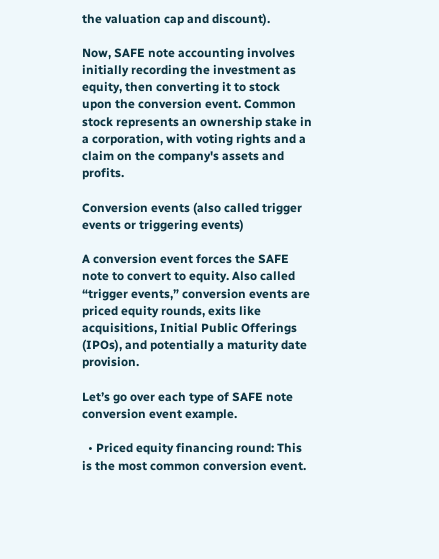the valuation cap and discount).

Now, SAFE note accounting involves initially recording the investment as equity, then converting it to stock upon the conversion event. Common stock represents an ownership stake in a corporation, with voting rights and a claim on the company's assets and profits.

Conversion events (also called trigger events or triggering events)

A conversion event forces the SAFE note to convert to equity. Also called “trigger events,” conversion events are priced equity rounds, exits like acquisitions, Initial Public Offerings (IPOs), and potentially a maturity date provision.

Let’s go over each type of SAFE note conversion event example.

  • Priced equity financing round: This is the most common conversion event.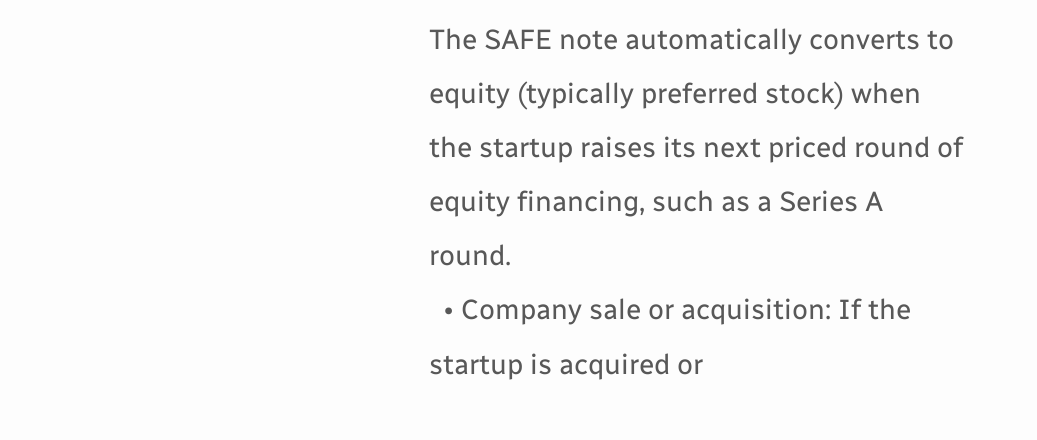The SAFE note automatically converts to equity (typically preferred stock) when the startup raises its next priced round of equity financing, such as a Series A round.
  • Company sale or acquisition: If the startup is acquired or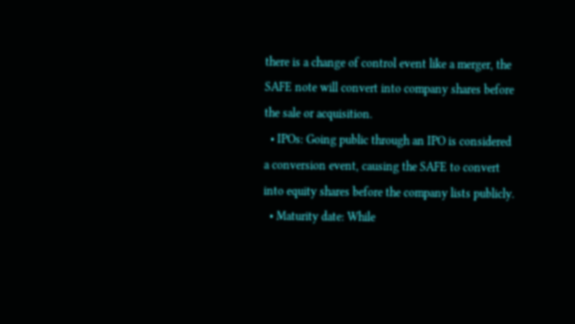there is a change of control event like a merger, the SAFE note will convert into company shares before the sale or acquisition.
  • IPOs: Going public through an IPO is considered a conversion event, causing the SAFE to convert into equity shares before the company lists publicly.
  • Maturity date: While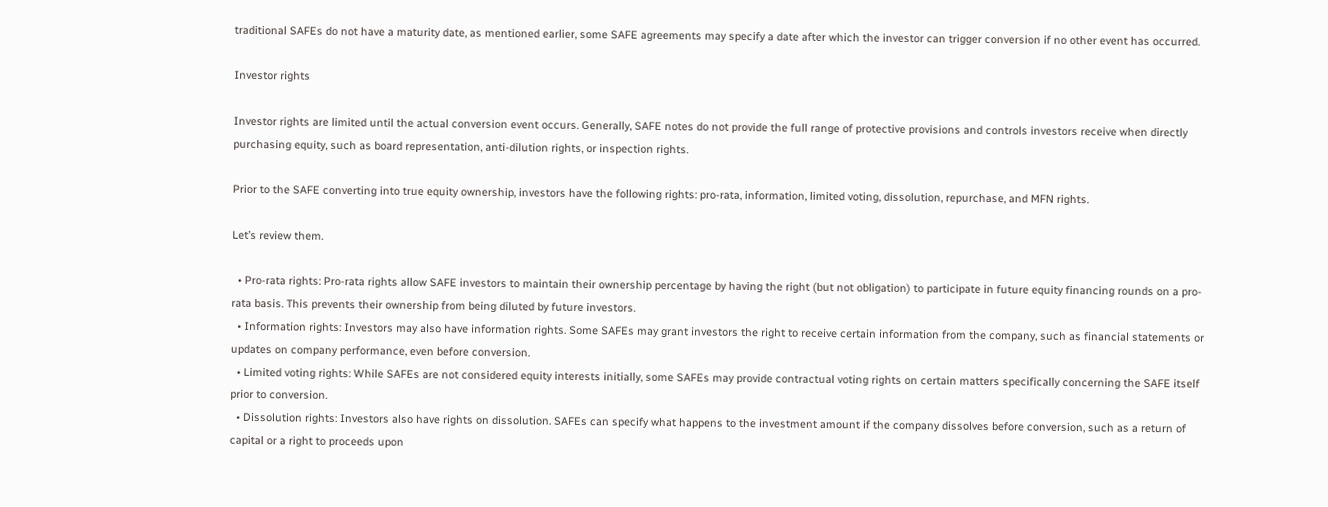traditional SAFEs do not have a maturity date, as mentioned earlier, some SAFE agreements may specify a date after which the investor can trigger conversion if no other event has occurred.

Investor rights

Investor rights are limited until the actual conversion event occurs. Generally, SAFE notes do not provide the full range of protective provisions and controls investors receive when directly purchasing equity, such as board representation, anti-dilution rights, or inspection rights.

Prior to the SAFE converting into true equity ownership, investors have the following rights: pro-rata, information, limited voting, dissolution, repurchase, and MFN rights.

Let’s review them.

  • Pro-rata rights: Pro-rata rights allow SAFE investors to maintain their ownership percentage by having the right (but not obligation) to participate in future equity financing rounds on a pro-rata basis. This prevents their ownership from being diluted by future investors.
  • Information rights: Investors may also have information rights. Some SAFEs may grant investors the right to receive certain information from the company, such as financial statements or updates on company performance, even before conversion.
  • Limited voting rights: While SAFEs are not considered equity interests initially, some SAFEs may provide contractual voting rights on certain matters specifically concerning the SAFE itself prior to conversion.
  • Dissolution rights: Investors also have rights on dissolution. SAFEs can specify what happens to the investment amount if the company dissolves before conversion, such as a return of capital or a right to proceeds upon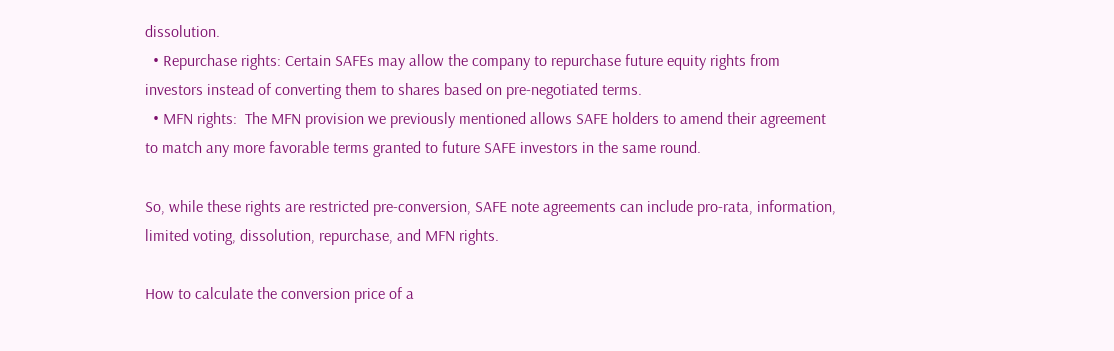dissolution.
  • Repurchase rights: Certain SAFEs may allow the company to repurchase future equity rights from investors instead of converting them to shares based on pre-negotiated terms.
  • MFN rights:  The MFN provision we previously mentioned allows SAFE holders to amend their agreement to match any more favorable terms granted to future SAFE investors in the same round.

So, while these rights are restricted pre-conversion, SAFE note agreements can include pro-rata, information, limited voting, dissolution, repurchase, and MFN rights.

How to calculate the conversion price of a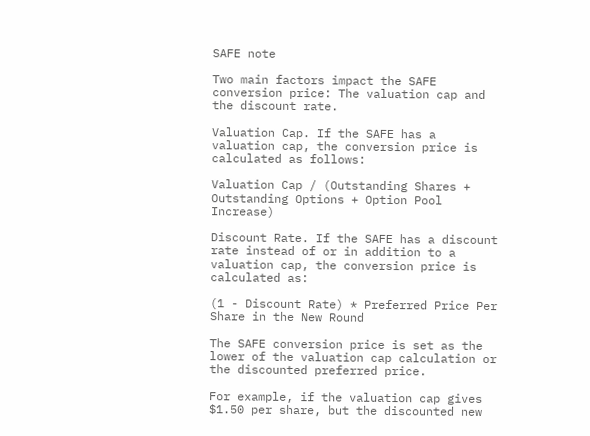SAFE note

Two main factors impact the SAFE conversion price: The valuation cap and the discount rate.

Valuation Cap. If the SAFE has a valuation cap, the conversion price is calculated as follows:

Valuation Cap / (Outstanding Shares + Outstanding Options + Option Pool Increase)

Discount Rate. If the SAFE has a discount rate instead of or in addition to a valuation cap, the conversion price is calculated as:

(1 - Discount Rate) * Preferred Price Per Share in the New Round

The SAFE conversion price is set as the lower of the valuation cap calculation or the discounted preferred price.

For example, if the valuation cap gives $1.50 per share, but the discounted new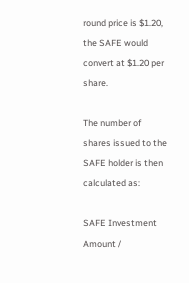round price is $1.20, the SAFE would convert at $1.20 per share.

The number of shares issued to the SAFE holder is then calculated as:

SAFE Investment Amount /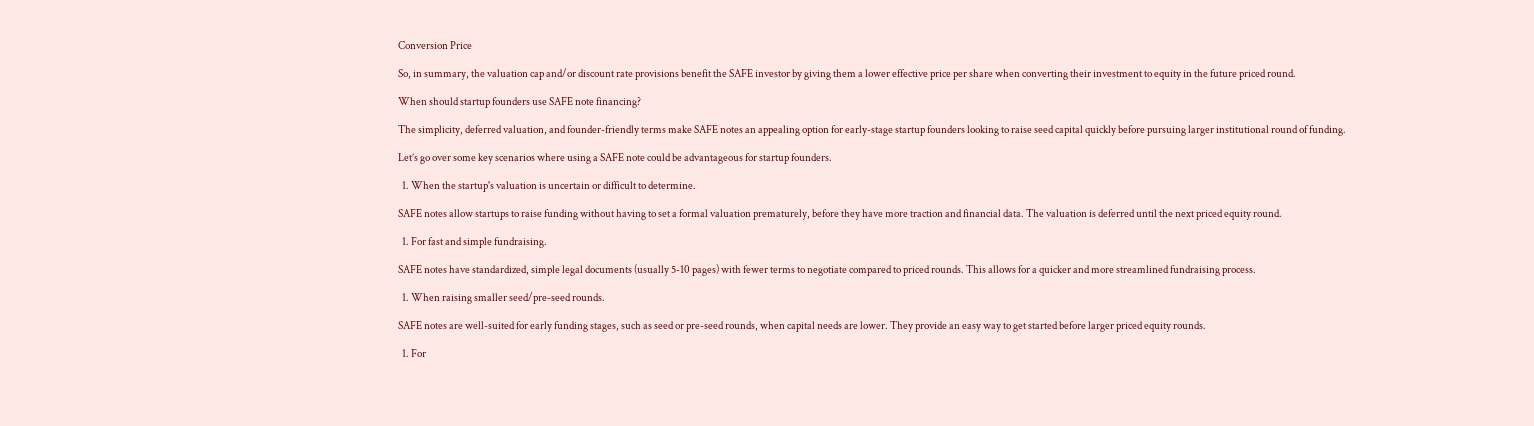Conversion Price

So, in summary, the valuation cap and/or discount rate provisions benefit the SAFE investor by giving them a lower effective price per share when converting their investment to equity in the future priced round.

When should startup founders use SAFE note financing?

The simplicity, deferred valuation, and founder-friendly terms make SAFE notes an appealing option for early-stage startup founders looking to raise seed capital quickly before pursuing larger institutional round of funding.

Let’s go over some key scenarios where using a SAFE note could be advantageous for startup founders.

  1. When the startup's valuation is uncertain or difficult to determine.

SAFE notes allow startups to raise funding without having to set a formal valuation prematurely, before they have more traction and financial data. The valuation is deferred until the next priced equity round.

  1. For fast and simple fundraising.

SAFE notes have standardized, simple legal documents (usually 5-10 pages) with fewer terms to negotiate compared to priced rounds. This allows for a quicker and more streamlined fundraising process.

  1. When raising smaller seed/pre-seed rounds.

SAFE notes are well-suited for early funding stages, such as seed or pre-seed rounds, when capital needs are lower. They provide an easy way to get started before larger priced equity rounds.

  1. For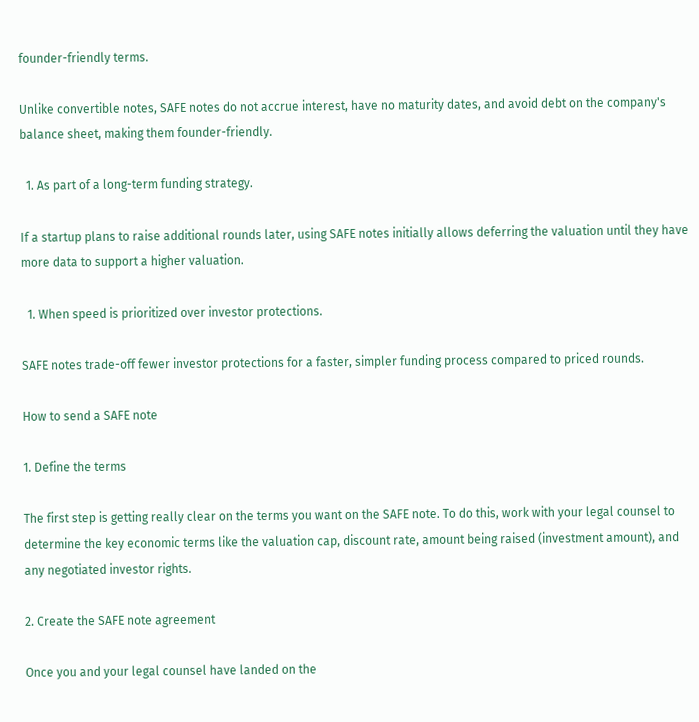founder-friendly terms.

Unlike convertible notes, SAFE notes do not accrue interest, have no maturity dates, and avoid debt on the company's balance sheet, making them founder-friendly.

  1. As part of a long-term funding strategy.

If a startup plans to raise additional rounds later, using SAFE notes initially allows deferring the valuation until they have more data to support a higher valuation.

  1. When speed is prioritized over investor protections.

SAFE notes trade-off fewer investor protections for a faster, simpler funding process compared to priced rounds.

How to send a SAFE note

1. Define the terms

The first step is getting really clear on the terms you want on the SAFE note. To do this, work with your legal counsel to determine the key economic terms like the valuation cap, discount rate, amount being raised (investment amount), and any negotiated investor rights.

2. Create the SAFE note agreement

Once you and your legal counsel have landed on the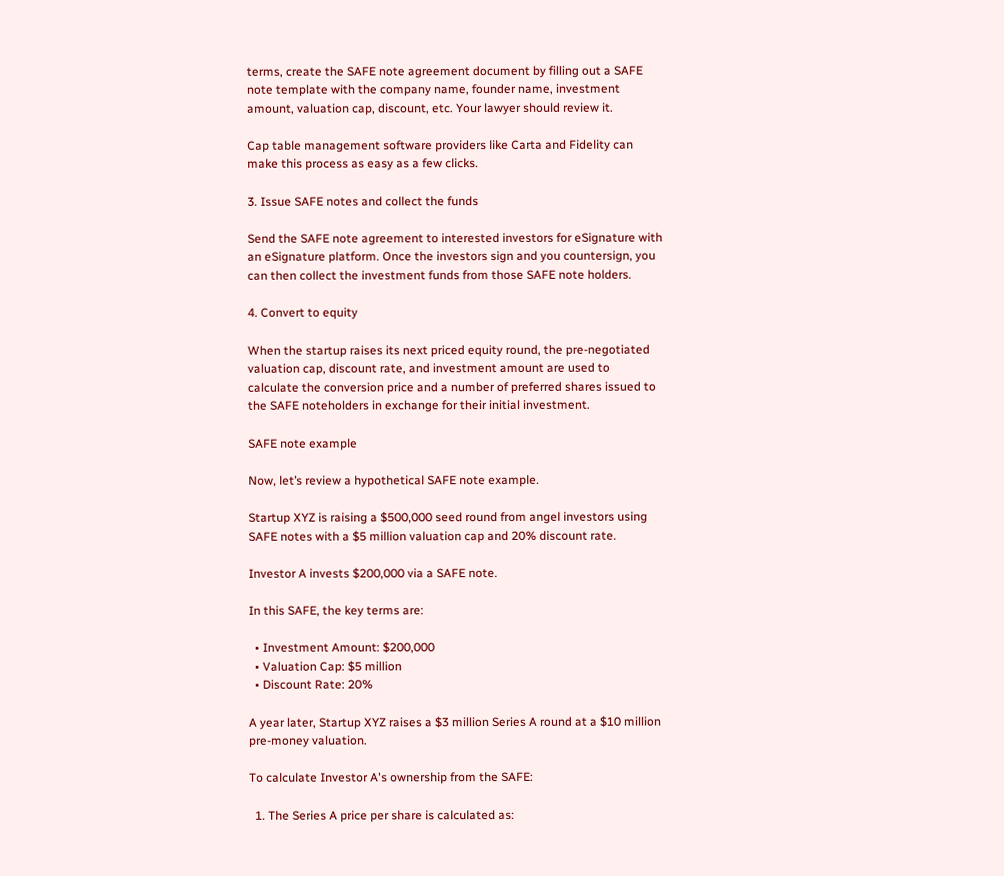terms, create the SAFE note agreement document by filling out a SAFE note template with the company name, founder name, investment amount, valuation cap, discount, etc. Your lawyer should review it.

Cap table management software providers like Carta and Fidelity can make this process as easy as a few clicks.

3. Issue SAFE notes and collect the funds

Send the SAFE note agreement to interested investors for eSignature with an eSignature platform. Once the investors sign and you countersign, you can then collect the investment funds from those SAFE note holders.

4. Convert to equity

When the startup raises its next priced equity round, the pre-negotiated valuation cap, discount rate, and investment amount are used to calculate the conversion price and a number of preferred shares issued to the SAFE noteholders in exchange for their initial investment.

SAFE note example

Now, let’s review a hypothetical SAFE note example.

Startup XYZ is raising a $500,000 seed round from angel investors using SAFE notes with a $5 million valuation cap and 20% discount rate.

Investor A invests $200,000 via a SAFE note.

In this SAFE, the key terms are:

  • Investment Amount: $200,000
  • Valuation Cap: $5 million
  • Discount Rate: 20%

A year later, Startup XYZ raises a $3 million Series A round at a $10 million pre-money valuation.

To calculate Investor A's ownership from the SAFE:

  1. The Series A price per share is calculated as: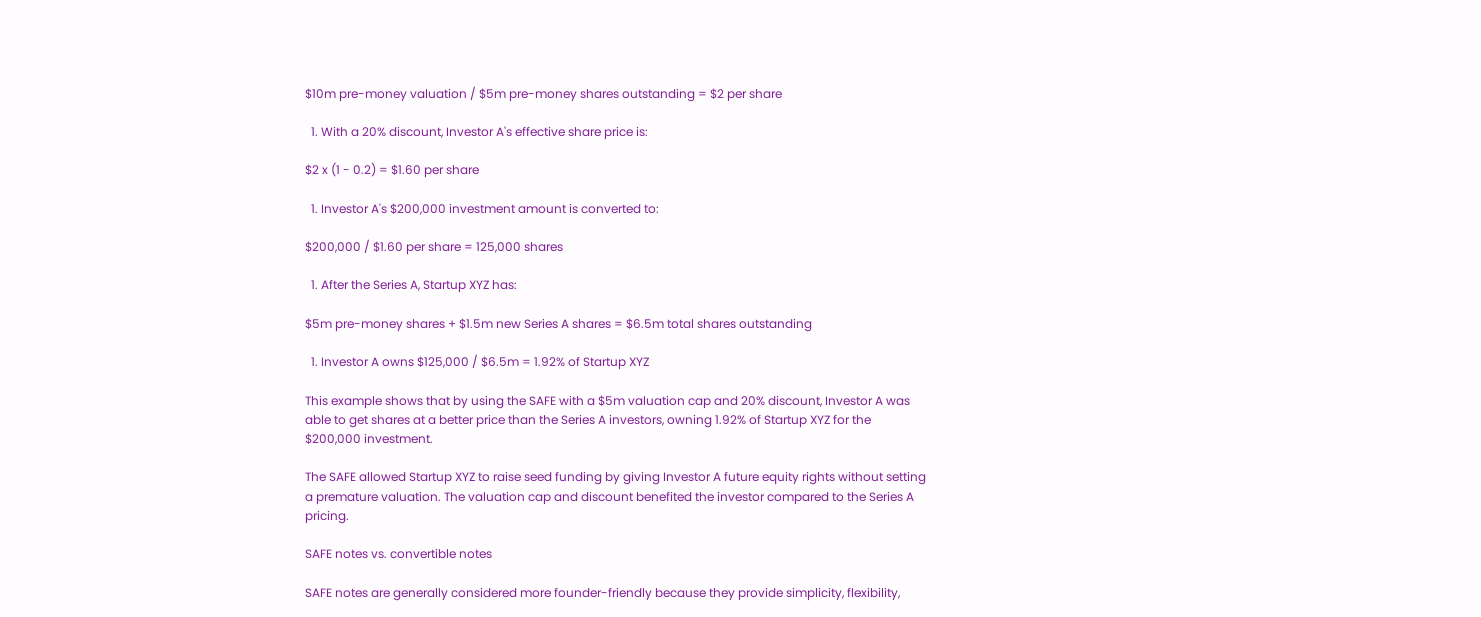$10m pre-money valuation / $5m pre-money shares outstanding = $2 per share

  1. With a 20% discount, Investor A's effective share price is:

$2 x (1 - 0.2) = $1.60 per share

  1. Investor A's $200,000 investment amount is converted to:

$200,000 / $1.60 per share = 125,000 shares

  1. After the Series A, Startup XYZ has:

$5m pre-money shares + $1.5m new Series A shares = $6.5m total shares outstanding

  1. Investor A owns $125,000 / $6.5m = 1.92% of Startup XYZ

This example shows that by using the SAFE with a $5m valuation cap and 20% discount, Investor A was able to get shares at a better price than the Series A investors, owning 1.92% of Startup XYZ for the $200,000 investment.

The SAFE allowed Startup XYZ to raise seed funding by giving Investor A future equity rights without setting a premature valuation. The valuation cap and discount benefited the investor compared to the Series A pricing.

SAFE notes vs. convertible notes

SAFE notes are generally considered more founder-friendly because they provide simplicity, flexibility,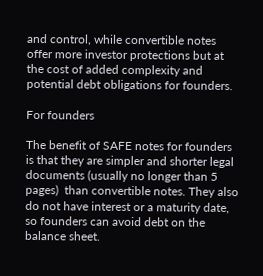and control, while convertible notes offer more investor protections but at the cost of added complexity and potential debt obligations for founders.

For founders

The benefit of SAFE notes for founders is that they are simpler and shorter legal documents (usually no longer than 5 pages)  than convertible notes. They also do not have interest or a maturity date, so founders can avoid debt on the balance sheet.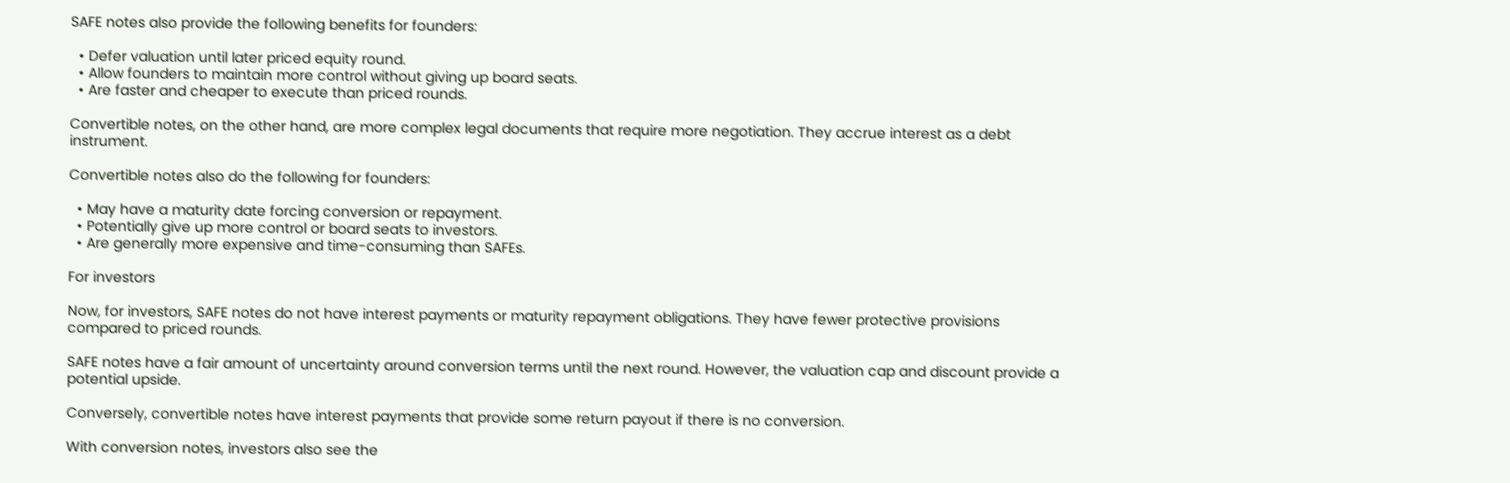SAFE notes also provide the following benefits for founders:

  • Defer valuation until later priced equity round.
  • Allow founders to maintain more control without giving up board seats.
  • Are faster and cheaper to execute than priced rounds.

Convertible notes, on the other hand, are more complex legal documents that require more negotiation. They accrue interest as a debt instrument.

Convertible notes also do the following for founders:

  • May have a maturity date forcing conversion or repayment.
  • Potentially give up more control or board seats to investors.
  • Are generally more expensive and time-consuming than SAFEs.

For investors

Now, for investors, SAFE notes do not have interest payments or maturity repayment obligations. They have fewer protective provisions compared to priced rounds.

SAFE notes have a fair amount of uncertainty around conversion terms until the next round. However, the valuation cap and discount provide a potential upside.

Conversely, convertible notes have interest payments that provide some return payout if there is no conversion.

With conversion notes, investors also see the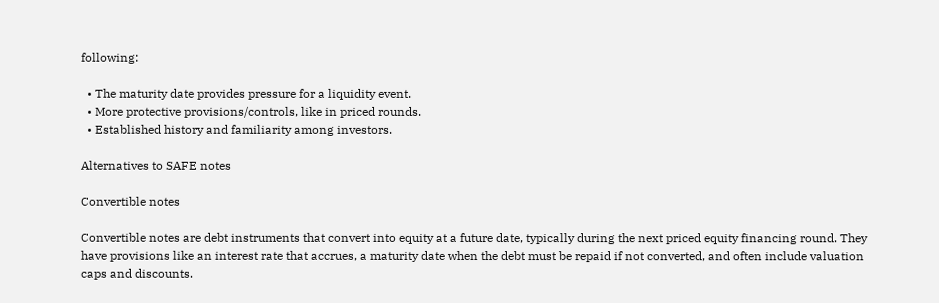following:

  • The maturity date provides pressure for a liquidity event.
  • More protective provisions/controls, like in priced rounds.
  • Established history and familiarity among investors.

Alternatives to SAFE notes

Convertible notes

Convertible notes are debt instruments that convert into equity at a future date, typically during the next priced equity financing round. They have provisions like an interest rate that accrues, a maturity date when the debt must be repaid if not converted, and often include valuation caps and discounts.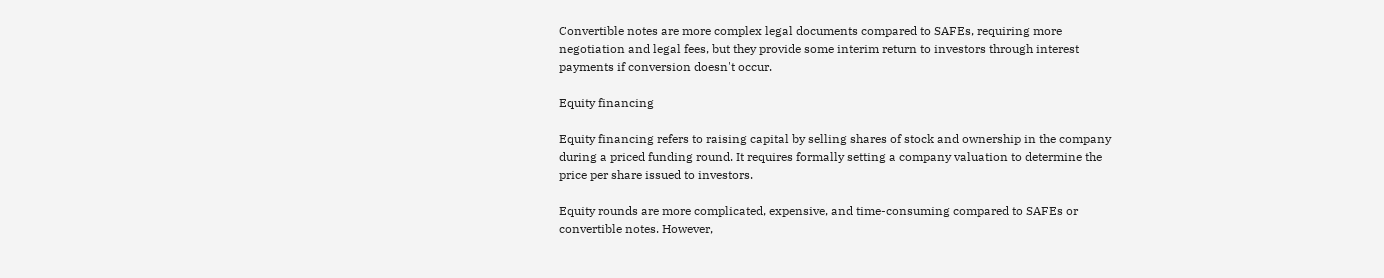Convertible notes are more complex legal documents compared to SAFEs, requiring more negotiation and legal fees, but they provide some interim return to investors through interest payments if conversion doesn't occur.

Equity financing

Equity financing refers to raising capital by selling shares of stock and ownership in the company during a priced funding round. It requires formally setting a company valuation to determine the price per share issued to investors.

Equity rounds are more complicated, expensive, and time-consuming compared to SAFEs or convertible notes. However,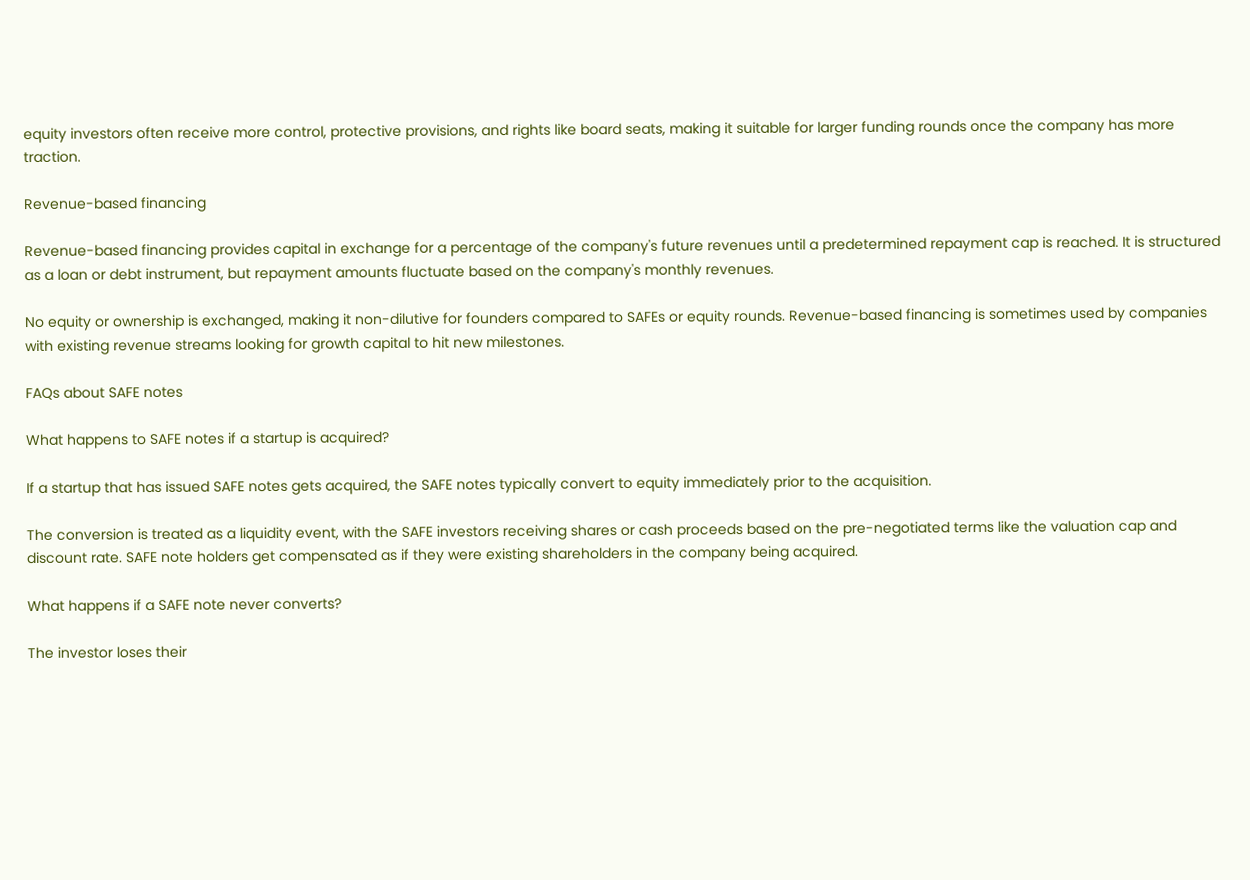equity investors often receive more control, protective provisions, and rights like board seats, making it suitable for larger funding rounds once the company has more traction.

Revenue-based financing

Revenue-based financing provides capital in exchange for a percentage of the company's future revenues until a predetermined repayment cap is reached. It is structured as a loan or debt instrument, but repayment amounts fluctuate based on the company's monthly revenues.

No equity or ownership is exchanged, making it non-dilutive for founders compared to SAFEs or equity rounds. Revenue-based financing is sometimes used by companies with existing revenue streams looking for growth capital to hit new milestones.

FAQs about SAFE notes

What happens to SAFE notes if a startup is acquired?

If a startup that has issued SAFE notes gets acquired, the SAFE notes typically convert to equity immediately prior to the acquisition.

The conversion is treated as a liquidity event, with the SAFE investors receiving shares or cash proceeds based on the pre-negotiated terms like the valuation cap and discount rate. SAFE note holders get compensated as if they were existing shareholders in the company being acquired.

What happens if a SAFE note never converts?

The investor loses their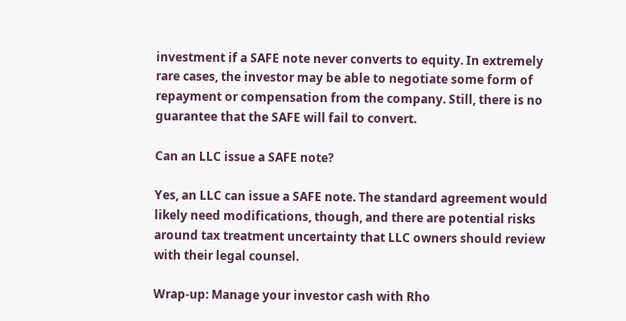investment if a SAFE note never converts to equity. In extremely rare cases, the investor may be able to negotiate some form of repayment or compensation from the company. Still, there is no guarantee that the SAFE will fail to convert.

Can an LLC issue a SAFE note?

Yes, an LLC can issue a SAFE note. The standard agreement would likely need modifications, though, and there are potential risks around tax treatment uncertainty that LLC owners should review with their legal counsel.

Wrap-up: Manage your investor cash with Rho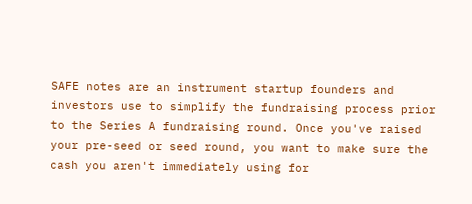SAFE notes are an instrument startup founders and investors use to simplify the fundraising process prior to the Series A fundraising round. Once you've raised your pre-seed or seed round, you want to make sure the cash you aren't immediately using for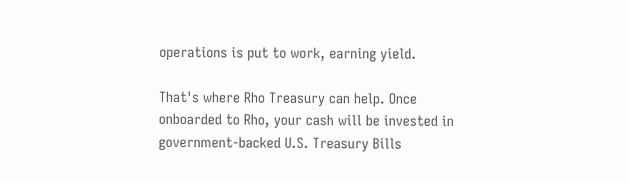operations is put to work, earning yield.

That's where Rho Treasury can help. Once onboarded to Rho, your cash will be invested in government-backed U.S. Treasury Bills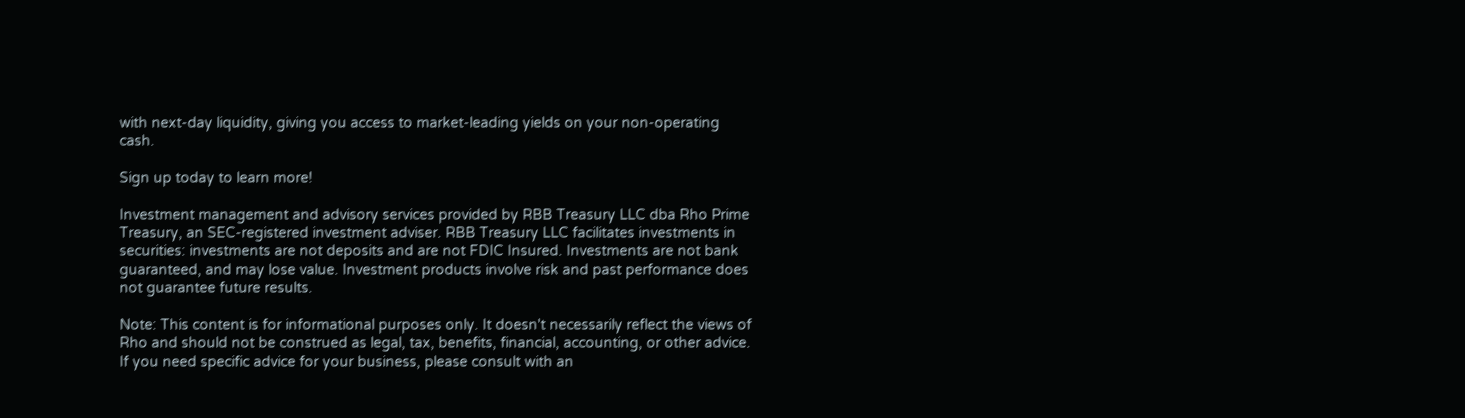with next-day liquidity, giving you access to market-leading yields on your non-operating cash.

Sign up today to learn more!

Investment management and advisory services provided by RBB Treasury LLC dba Rho Prime Treasury, an SEC-registered investment adviser. RBB Treasury LLC facilitates investments in securities: investments are not deposits and are not FDIC Insured. Investments are not bank guaranteed, and may lose value. Investment products involve risk and past performance does not guarantee future results.

Note: This content is for informational purposes only. It doesn't necessarily reflect the views of Rho and should not be construed as legal, tax, benefits, financial, accounting, or other advice. If you need specific advice for your business, please consult with an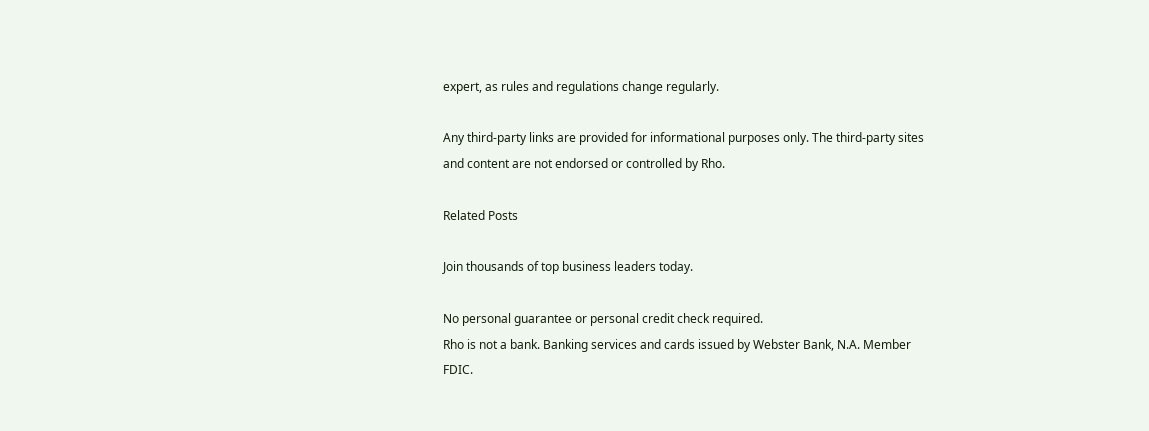expert, as rules and regulations change regularly.

Any third-party links are provided for informational purposes only. The third-party sites and content are not endorsed or controlled by Rho.

Related Posts

Join thousands of top business leaders today.

No personal guarantee or personal credit check required.
Rho is not a bank. Banking services and cards issued by Webster Bank, N.A. Member FDIC.